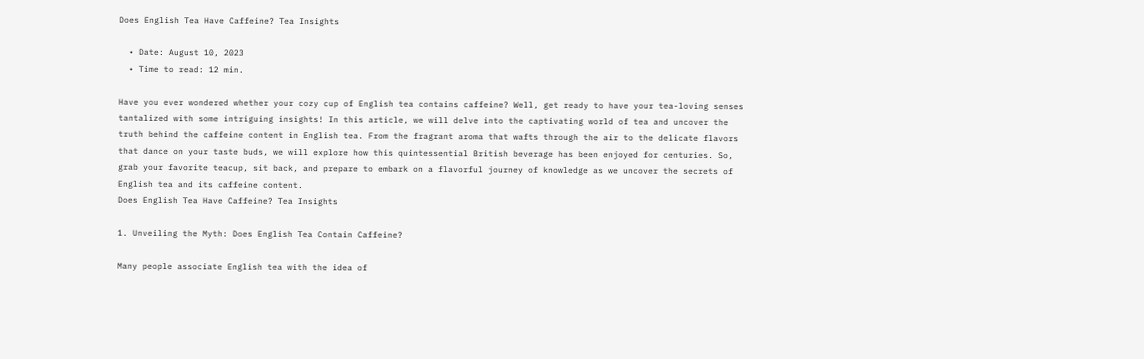Does English Tea Have Caffeine? Tea Insights

  • Date: August 10, 2023
  • Time to read: 12 min.

Have you ever wondered whether your cozy cup of English tea contains caffeine? Well, get ready to have your tea-loving senses tantalized with some intriguing insights! In this article, we will delve into the captivating world of tea and uncover the truth behind the caffeine content in English tea. From the fragrant aroma that wafts through the air to the delicate flavors that dance on your taste buds, we will explore how this quintessential British beverage has been enjoyed for centuries. So, grab your favorite teacup, sit back, and prepare to embark on a flavorful journey of knowledge as we uncover the secrets of English tea and its caffeine content.
Does English Tea Have Caffeine? Tea Insights

1. Unveiling the Myth: Does English Tea Contain Caffeine?

Many people associate English tea with the idea of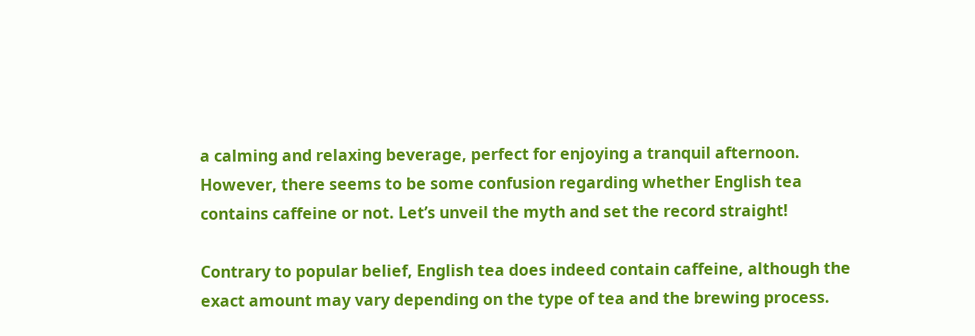a calming and relaxing beverage, perfect for enjoying a tranquil afternoon. However, there seems to be some confusion regarding whether English tea contains caffeine or not. Let’s unveil the myth and set the record straight!

Contrary to popular belief, English tea does indeed contain caffeine, although the exact amount may vary depending on the type of tea and the brewing process.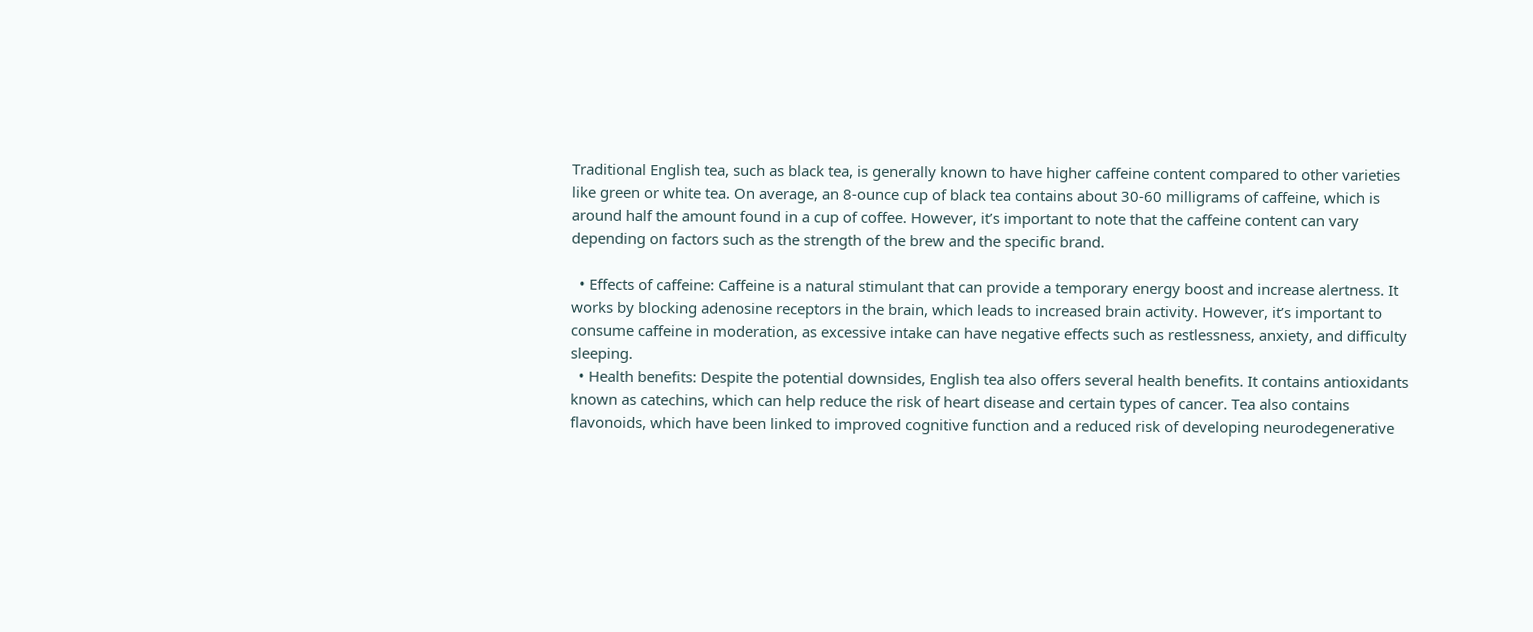Traditional English tea, such as black tea, is generally known to have higher caffeine content compared to other varieties like green or white tea. On average, an 8-ounce cup of black tea contains about 30-60 milligrams of caffeine, which is around half the amount found in a cup of coffee. However, it’s important to note that the caffeine content can vary depending on factors such as the strength of the brew and the specific brand.

  • Effects of caffeine: Caffeine is a natural stimulant that can provide a temporary energy boost and increase alertness. It works by blocking adenosine receptors in the brain, which leads to increased brain activity. However, it’s important to consume caffeine in moderation, as excessive intake can have negative effects such as restlessness, anxiety, and difficulty sleeping.
  • Health benefits: Despite the potential downsides, English tea also offers several health benefits. It contains antioxidants known as catechins, which can help reduce the risk of heart disease and certain types of cancer. Tea also contains flavonoids, which have been linked to improved cognitive function and a reduced risk of developing neurodegenerative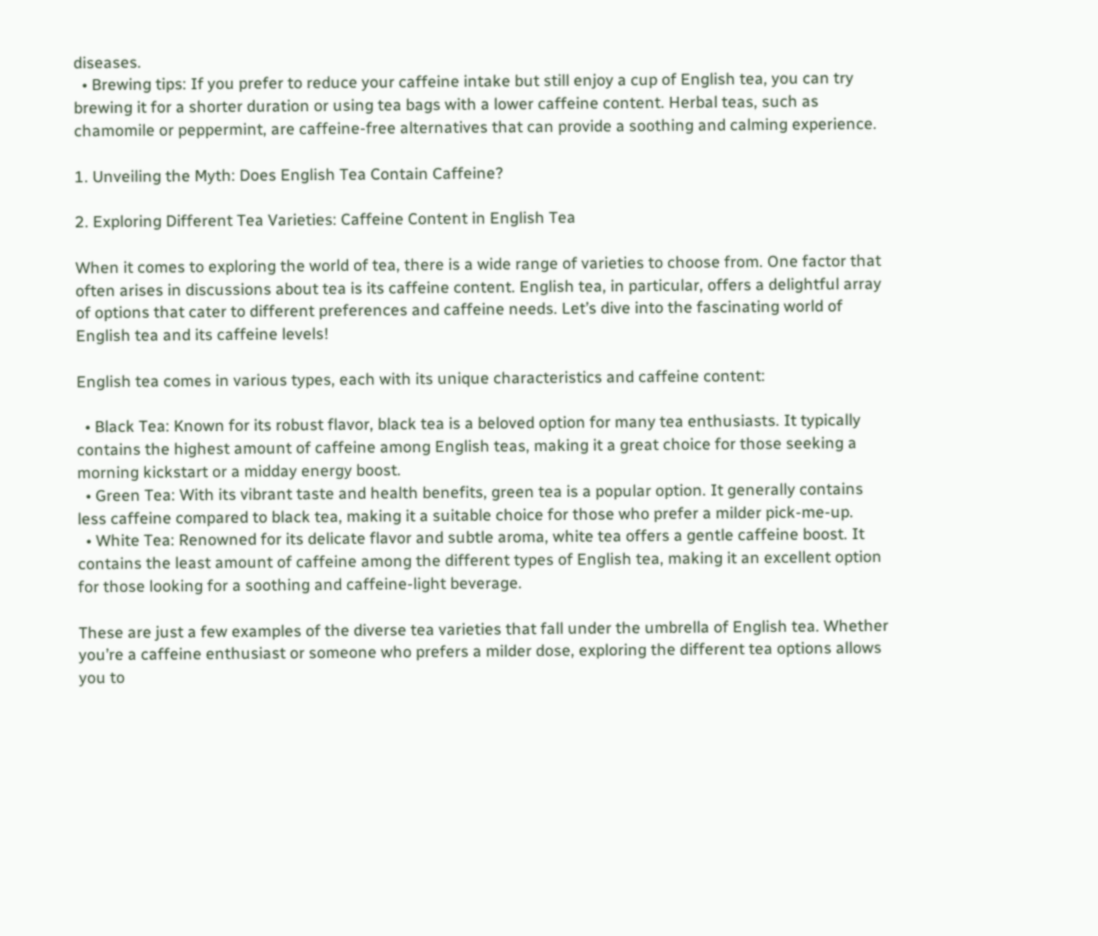diseases.
  • Brewing tips: If you prefer to reduce your caffeine intake but still enjoy a cup of English tea, you can try brewing it for a shorter duration or using tea bags with a lower caffeine content. Herbal teas, such as chamomile or peppermint, are caffeine-free alternatives that can provide a soothing and calming experience.

1. Unveiling the Myth: Does English Tea Contain Caffeine?

2. Exploring Different Tea Varieties: Caffeine Content in English Tea

When it comes to exploring the world of tea, there is a wide range of varieties to choose from. One factor that often arises in discussions about tea is its caffeine content. English tea, in particular, offers a delightful array of options that cater to different preferences and caffeine needs. Let’s dive into the fascinating world of English tea and its caffeine levels!

English tea comes in various types, each with its unique characteristics and caffeine content:

  • Black Tea: Known for its robust flavor, black tea is a beloved option for many tea enthusiasts. It typically contains the highest amount of caffeine among English teas, making it a great choice for those seeking a morning kickstart or a midday energy boost.
  • Green Tea: With its vibrant taste and health benefits, green tea is a popular option. It generally contains less caffeine compared to black tea, making it a suitable choice for those who prefer a milder pick-me-up.
  • White Tea: Renowned for its delicate flavor and subtle aroma, white tea offers a gentle caffeine boost. It contains the least amount of caffeine among the different types of English tea, making it an excellent option for those looking for a soothing and caffeine-light beverage.

These are just a few examples of the diverse tea varieties that fall under the umbrella of English tea. Whether you’re a caffeine enthusiast or someone who prefers a milder dose, exploring the different tea options allows you to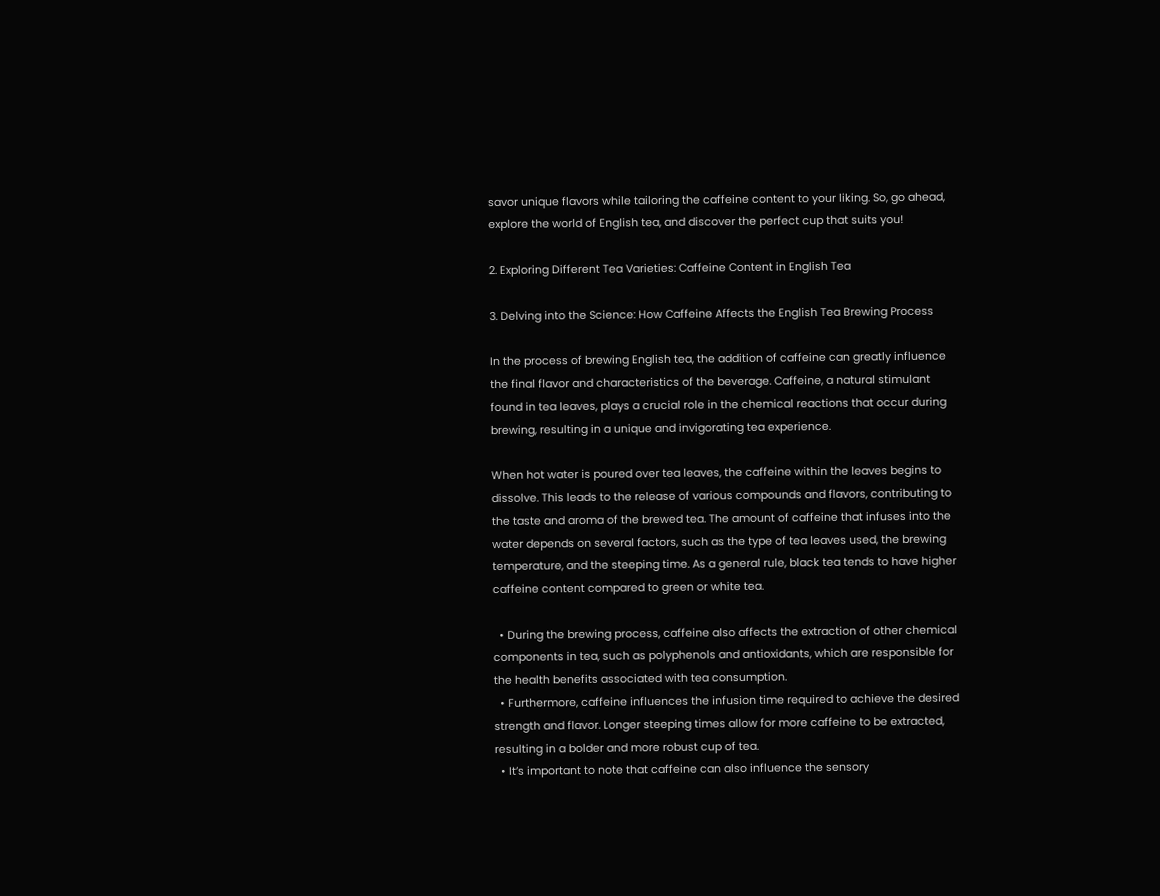savor unique flavors while tailoring the caffeine content to your liking. So, go ahead, explore the world of English tea, and discover the perfect cup that suits you!

2. Exploring Different Tea Varieties: Caffeine Content in English Tea

3. Delving into the Science: How Caffeine Affects the English Tea Brewing Process

In the process of brewing English tea, the addition of caffeine can greatly influence the final flavor and characteristics of the beverage. Caffeine, a natural stimulant found in tea leaves, plays a crucial role in the chemical reactions that occur during brewing, resulting in a unique and invigorating tea experience.

When hot water is poured over tea leaves, the caffeine within the leaves begins to dissolve. This leads to the release of various compounds and flavors, contributing to the taste and aroma of the brewed tea. The amount of caffeine that infuses into the water depends on several factors, such as the type of tea leaves used, the brewing temperature, and the steeping time. As a general rule, black tea tends to have higher caffeine content compared to green or white tea.

  • During the brewing process, caffeine also affects the extraction of other chemical components in tea, such as polyphenols and antioxidants, which are responsible for the health benefits associated with tea consumption.
  • Furthermore, caffeine influences the infusion time required to achieve the desired strength and flavor. Longer steeping times allow for more caffeine to be extracted, resulting in a bolder and more robust cup of tea.
  • It’s important to note that caffeine can also influence the sensory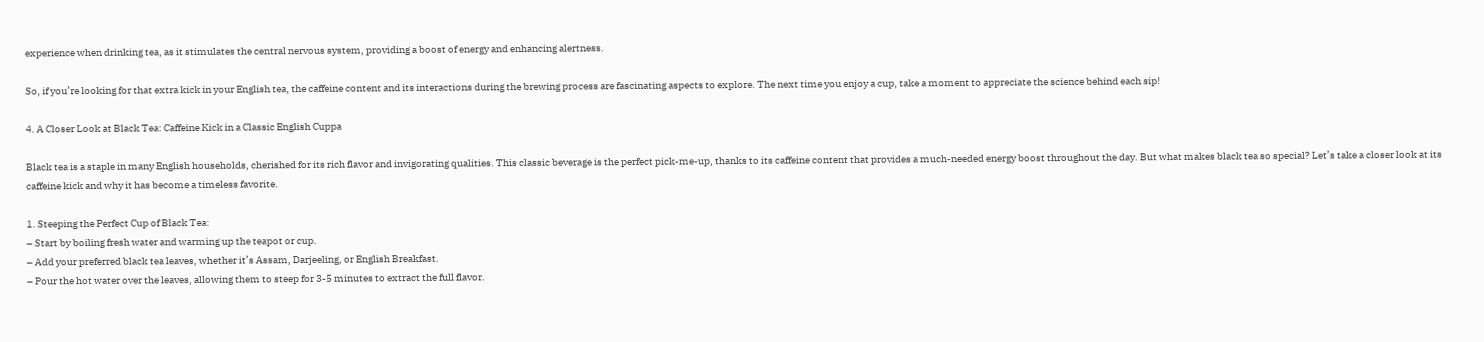experience when drinking tea, as it stimulates the central nervous system, providing a boost of energy and enhancing alertness.

So, if you’re looking for that extra kick in your English tea, the caffeine content and its interactions during the brewing process are fascinating aspects to explore. The next time you enjoy a cup, take a moment to appreciate the science behind each sip!

4. A Closer Look at Black Tea: Caffeine Kick in a Classic English Cuppa

Black tea is a staple in many English households, cherished for its rich flavor and invigorating qualities. This classic beverage is the perfect pick-me-up, thanks to its caffeine content that provides a much-needed energy boost throughout the day. But what makes black tea so special? Let’s take a closer look at its caffeine kick and why it has become a timeless favorite.

1. Steeping the Perfect Cup of Black Tea:
– Start by boiling fresh water and warming up the teapot or cup.
– Add your preferred black tea leaves, whether it’s Assam, Darjeeling, or English Breakfast.
– Pour the hot water over the leaves, allowing them to steep for 3-5 minutes to extract the full flavor.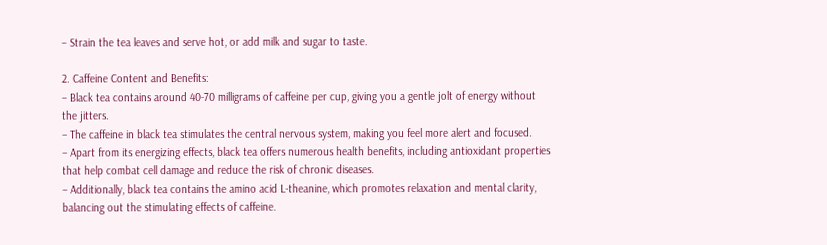– Strain the tea leaves and serve hot, or add milk and sugar to taste.

2. Caffeine Content and Benefits:
– Black tea contains around 40-70 milligrams of caffeine per cup, giving you a gentle jolt of energy without the jitters.
– The caffeine in black tea stimulates the central nervous system, making you feel more alert and focused.
– Apart from its energizing effects, black tea offers numerous health benefits, including antioxidant properties that help combat cell damage and reduce the risk of chronic diseases.
– Additionally, black tea contains the amino acid L-theanine, which promotes relaxation and mental clarity, balancing out the stimulating effects of caffeine.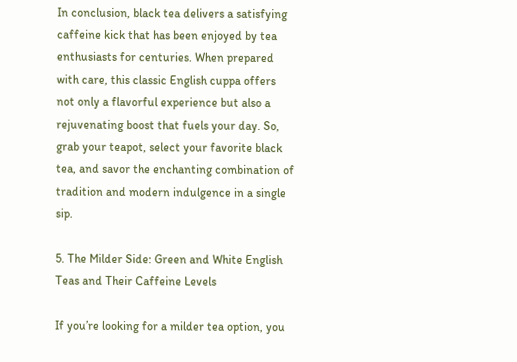In conclusion, black tea delivers a satisfying caffeine kick that has been enjoyed by tea enthusiasts for centuries. When prepared with care, this classic English cuppa offers not only a flavorful experience but also a rejuvenating boost that fuels your day. So, grab your teapot, select your favorite black tea, and savor the enchanting combination of tradition and modern indulgence in a single sip.

5. The Milder Side: Green and White English Teas and Their Caffeine Levels

If you’re looking for a milder tea option, you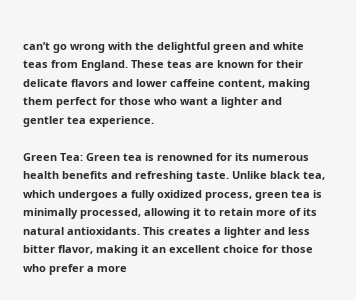can’t go wrong with the delightful green and white teas from England. These teas are known for their delicate flavors and lower caffeine content, making them perfect for those who want a lighter and gentler tea experience.

Green Tea: Green tea is renowned for its numerous health benefits and refreshing taste. Unlike black tea, which undergoes a fully oxidized process, green tea is minimally processed, allowing it to retain more of its natural antioxidants. This creates a lighter and less bitter flavor, making it an excellent choice for those who prefer a more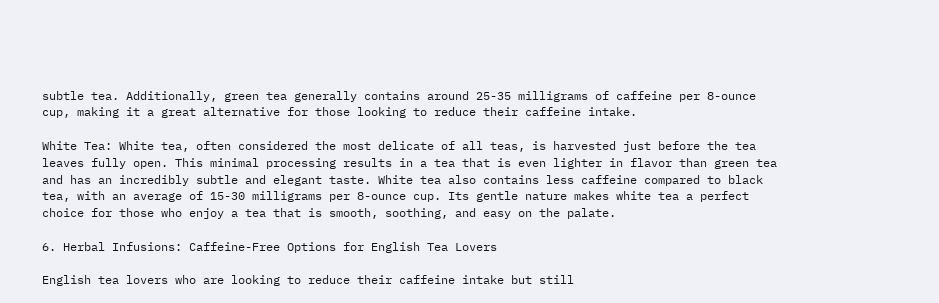subtle tea. Additionally, green tea generally contains around 25-35 milligrams of caffeine per 8-ounce cup, making it a great alternative for those looking to reduce their caffeine intake.

White Tea: White tea, often considered the most delicate of all teas, is harvested just before the tea leaves fully open. This minimal processing results in a tea that is even lighter in flavor than green tea and has an incredibly subtle and elegant taste. White tea also contains less caffeine compared to black tea, with an average of 15-30 milligrams per 8-ounce cup. Its gentle nature makes white tea a perfect choice for those who enjoy a tea that is smooth, soothing, and easy on the palate.

6. Herbal Infusions: Caffeine-Free Options for English Tea Lovers

English tea lovers who are looking to reduce their caffeine intake but still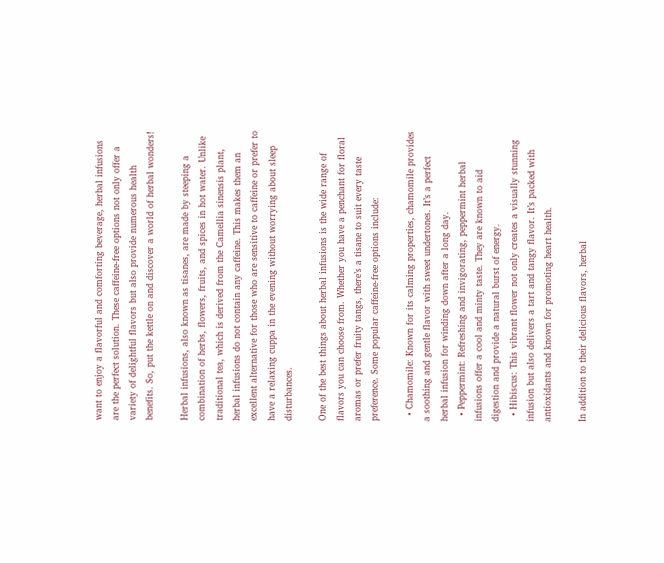want to enjoy a flavorful and comforting beverage, herbal infusions are the perfect solution. These caffeine-free options not only offer a variety of delightful flavors but also provide numerous health benefits. So, put the kettle on and discover a world of herbal wonders!

Herbal infusions, also known as tisanes, are made by steeping a combination of herbs, flowers, fruits, and spices in hot water. Unlike traditional tea, which is derived from the Camellia sinensis plant, herbal infusions do not contain any caffeine. This makes them an excellent alternative for those who are sensitive to caffeine or prefer to have a relaxing cuppa in the evening without worrying about sleep disturbances.

One of the best things about herbal infusions is the wide range of flavors you can choose from. Whether you have a penchant for floral aromas or prefer fruity tangs, there’s a tisane to suit every taste preference. Some popular caffeine-free options include:

  • Chamomile: Known for its calming properties, chamomile provides a soothing and gentle flavor with sweet undertones. It’s a perfect herbal infusion for winding down after a long day.
  • Peppermint: Refreshing and invigorating, peppermint herbal infusions offer a cool and minty taste. They are known to aid digestion and provide a natural burst of energy.
  • Hibiscus: This vibrant flower not only creates a visually stunning infusion but also delivers a tart and tangy flavor. It’s packed with antioxidants and known for promoting heart health.

In addition to their delicious flavors, herbal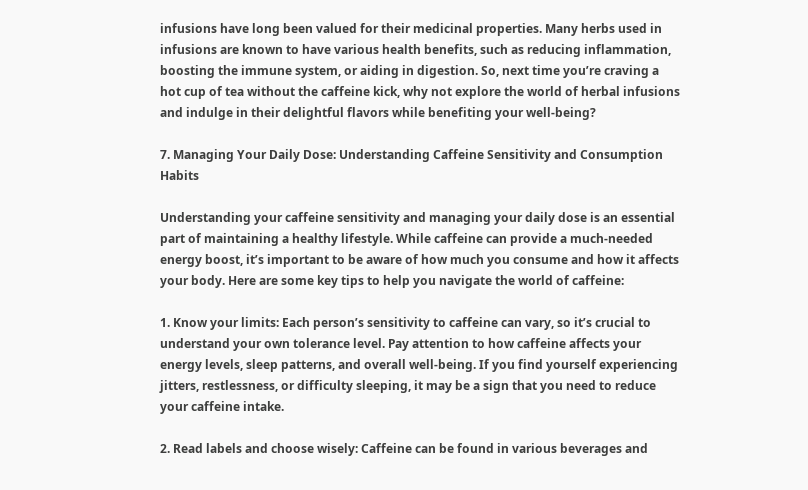infusions have long been valued for their medicinal properties. Many herbs used in infusions are known to have various health benefits, such as reducing inflammation, boosting the immune system, or aiding in digestion. So, next time you’re craving a hot cup of tea without the caffeine kick, why not explore the world of herbal infusions and indulge in their delightful flavors while benefiting your well-being?

7. Managing Your Daily Dose: Understanding Caffeine Sensitivity and Consumption Habits

Understanding your caffeine sensitivity and managing your daily dose is an essential part of maintaining a healthy lifestyle. While caffeine can provide a much-needed energy boost, it’s important to be aware of how much you consume and how it affects your body. Here are some key tips to help you navigate the world of caffeine:

1. Know your limits: Each person’s sensitivity to caffeine can vary, so it’s crucial to understand your own tolerance level. Pay attention to how caffeine affects your energy levels, sleep patterns, and overall well-being. If you find yourself experiencing jitters, restlessness, or difficulty sleeping, it may be a sign that you need to reduce your caffeine intake.

2. Read labels and choose wisely: Caffeine can be found in various beverages and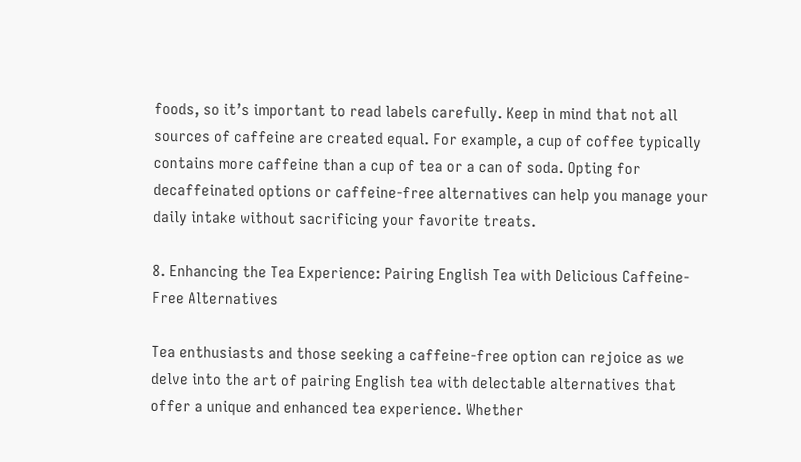foods, so it’s important to read labels carefully. Keep in mind that not all sources of caffeine are created equal. For example, a cup of coffee typically contains more caffeine than a cup of tea or a can of soda. Opting for decaffeinated options or caffeine-free alternatives can help you manage your daily intake without sacrificing your favorite treats.

8. Enhancing the Tea Experience: Pairing English Tea with Delicious Caffeine-Free Alternatives

Tea enthusiasts and those seeking a caffeine-free option can rejoice as we delve into the art of pairing English tea with delectable alternatives that offer a unique and enhanced tea experience. Whether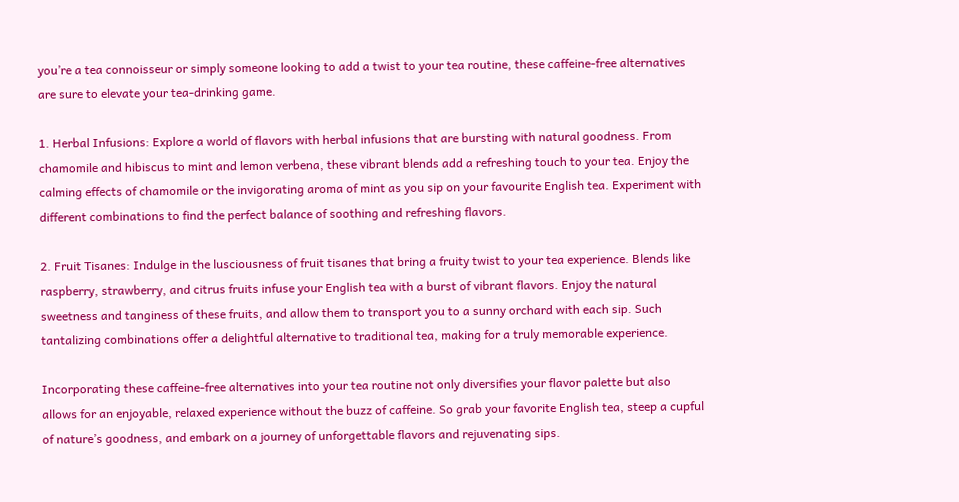you’re a tea connoisseur or simply someone looking to add a twist to your tea routine, these caffeine-free alternatives are sure to elevate your tea-drinking game.

1. Herbal Infusions: Explore a world of flavors with herbal infusions that are bursting with natural goodness. From chamomile and hibiscus to mint and lemon verbena, these vibrant blends add a refreshing touch to your tea. Enjoy the calming effects of chamomile or the invigorating aroma of mint as you sip on your favourite English tea. Experiment with different combinations to find the perfect balance of soothing and refreshing flavors.

2. Fruit Tisanes: Indulge in the lusciousness of fruit tisanes that bring a fruity twist to your tea experience. Blends like raspberry, strawberry, and citrus fruits infuse your English tea with a burst of vibrant flavors. Enjoy the natural sweetness and tanginess of these fruits, and allow them to transport you to a sunny orchard with each sip. Such tantalizing combinations offer a delightful alternative to traditional tea, making for a truly memorable experience.

Incorporating these caffeine-free alternatives into your tea routine not only diversifies your flavor palette but also allows for an enjoyable, relaxed experience without the buzz of caffeine. So grab your favorite English tea, steep a cupful of nature’s goodness, and embark on a journey of unforgettable flavors and rejuvenating sips.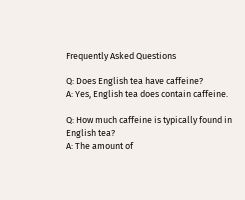Frequently Asked Questions

Q: Does English tea have caffeine?
A: Yes, English tea does contain caffeine.

Q: How much caffeine is typically found in English tea?
A: The amount of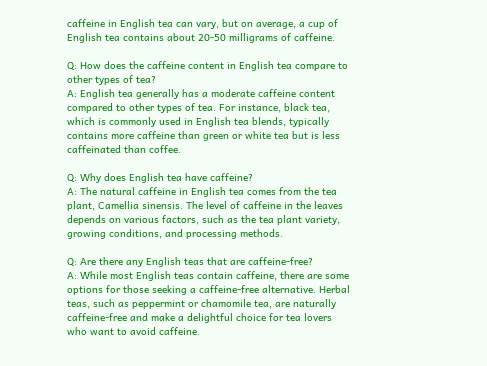caffeine in English tea can vary, but on average, a cup of English tea contains about 20-50 milligrams of caffeine.

Q: How does the caffeine content in English tea compare to other types of tea?
A: English tea generally has a moderate caffeine content compared to other types of tea. For instance, black tea, which is commonly used in English tea blends, typically contains more caffeine than green or white tea but is less caffeinated than coffee.

Q: Why does English tea have caffeine?
A: The natural caffeine in English tea comes from the tea plant, Camellia sinensis. The level of caffeine in the leaves depends on various factors, such as the tea plant variety, growing conditions, and processing methods.

Q: Are there any English teas that are caffeine-free?
A: While most English teas contain caffeine, there are some options for those seeking a caffeine-free alternative. Herbal teas, such as peppermint or chamomile tea, are naturally caffeine-free and make a delightful choice for tea lovers who want to avoid caffeine.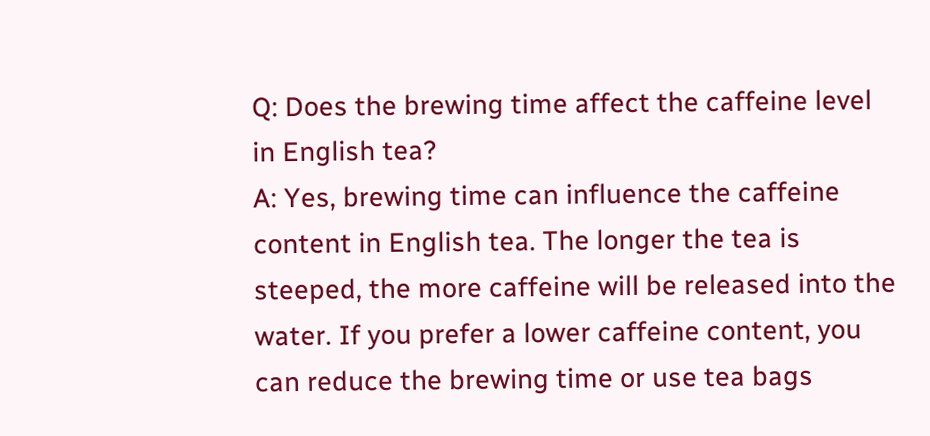Q: Does the brewing time affect the caffeine level in English tea?
A: Yes, brewing time can influence the caffeine content in English tea. The longer the tea is steeped, the more caffeine will be released into the water. If you prefer a lower caffeine content, you can reduce the brewing time or use tea bags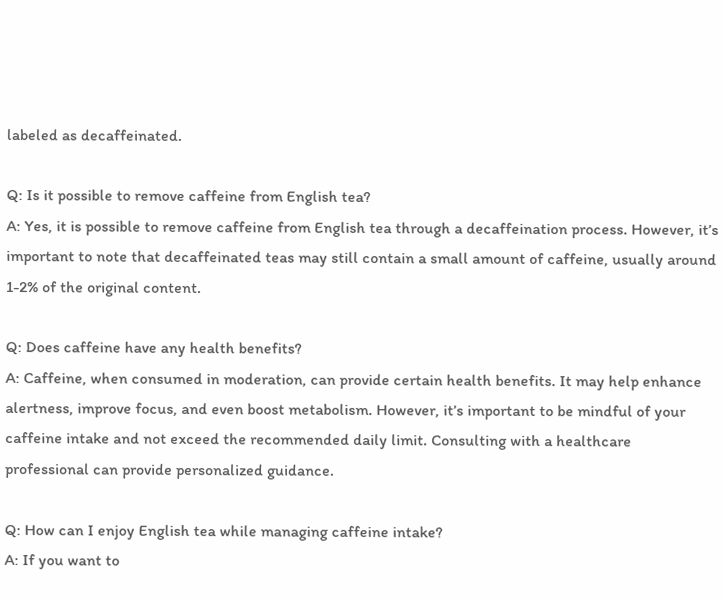labeled as decaffeinated.

Q: Is it possible to remove caffeine from English tea?
A: Yes, it is possible to remove caffeine from English tea through a decaffeination process. However, it’s important to note that decaffeinated teas may still contain a small amount of caffeine, usually around 1-2% of the original content.

Q: Does caffeine have any health benefits?
A: Caffeine, when consumed in moderation, can provide certain health benefits. It may help enhance alertness, improve focus, and even boost metabolism. However, it’s important to be mindful of your caffeine intake and not exceed the recommended daily limit. Consulting with a healthcare professional can provide personalized guidance.

Q: How can I enjoy English tea while managing caffeine intake?
A: If you want to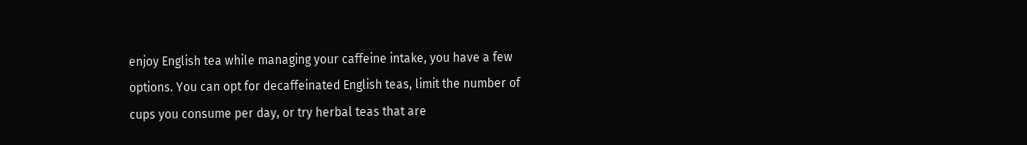enjoy English tea while managing your caffeine intake, you have a few options. You can opt for decaffeinated English teas, limit the number of cups you consume per day, or try herbal teas that are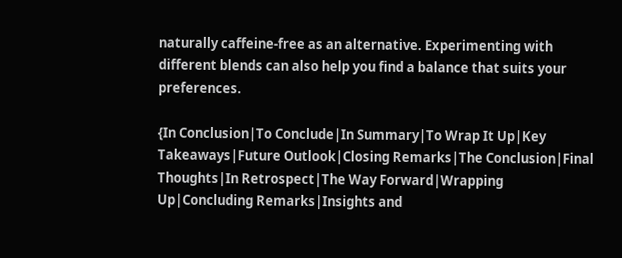naturally caffeine-free as an alternative. Experimenting with different blends can also help you find a balance that suits your preferences.

{In Conclusion|To Conclude|In Summary|To Wrap It Up|Key Takeaways|Future Outlook|Closing Remarks|The Conclusion|Final Thoughts|In Retrospect|The Way Forward|Wrapping Up|Concluding Remarks|Insights and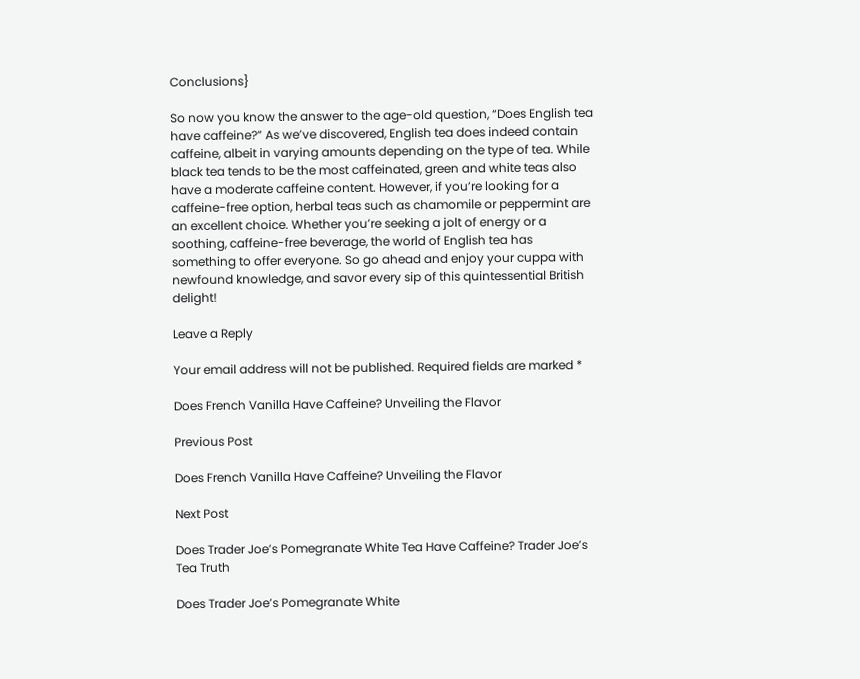Conclusions}

So now you know the answer to the age-old question, “Does English tea have caffeine?” As we’ve discovered, English tea does indeed contain caffeine, albeit in varying amounts depending on the type of tea. While black tea tends to be the most caffeinated, green and white teas also have a moderate caffeine content. However, if you’re looking for a caffeine-free option, herbal teas such as chamomile or peppermint are an excellent choice. Whether you’re seeking a jolt of energy or a soothing, caffeine-free beverage, the world of English tea has something to offer everyone. So go ahead and enjoy your cuppa with newfound knowledge, and savor every sip of this quintessential British delight!

Leave a Reply

Your email address will not be published. Required fields are marked *

Does French Vanilla Have Caffeine? Unveiling the Flavor

Previous Post

Does French Vanilla Have Caffeine? Unveiling the Flavor

Next Post

Does Trader Joe’s Pomegranate White Tea Have Caffeine? Trader Joe’s Tea Truth

Does Trader Joe’s Pomegranate White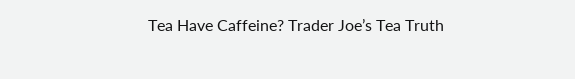Tea Have Caffeine? Trader Joe’s Tea Truth